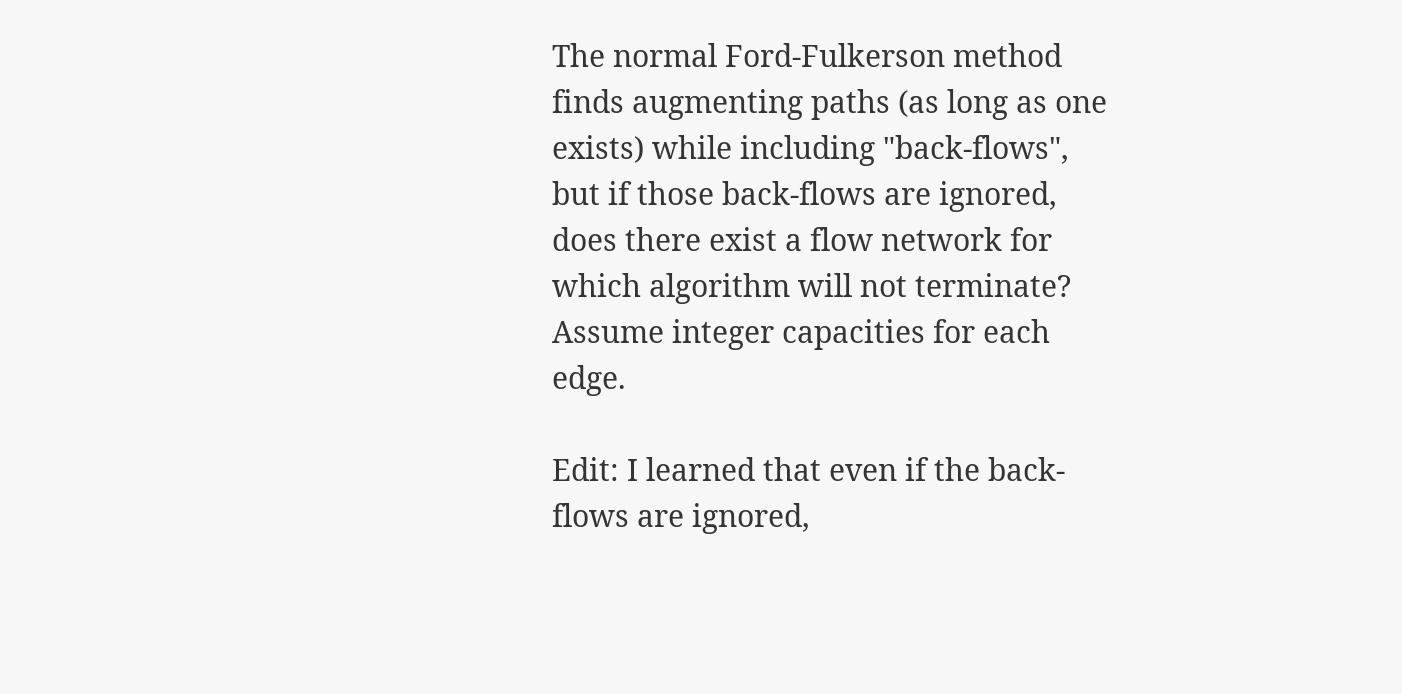The normal Ford-Fulkerson method finds augmenting paths (as long as one exists) while including "back-flows", but if those back-flows are ignored, does there exist a flow network for which algorithm will not terminate? Assume integer capacities for each edge.

Edit: I learned that even if the back-flows are ignored,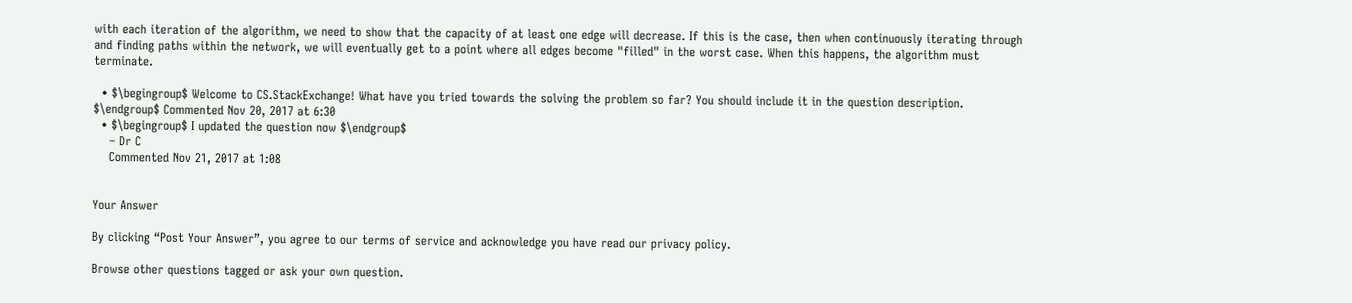with each iteration of the algorithm, we need to show that the capacity of at least one edge will decrease. If this is the case, then when continuously iterating through and finding paths within the network, we will eventually get to a point where all edges become "filled" in the worst case. When this happens, the algorithm must terminate.

  • $\begingroup$ Welcome to CS.StackExchange! What have you tried towards the solving the problem so far? You should include it in the question description. $\endgroup$ Commented Nov 20, 2017 at 6:30
  • $\begingroup$ I updated the question now $\endgroup$
    – Dr C
    Commented Nov 21, 2017 at 1:08


Your Answer

By clicking “Post Your Answer”, you agree to our terms of service and acknowledge you have read our privacy policy.

Browse other questions tagged or ask your own question.